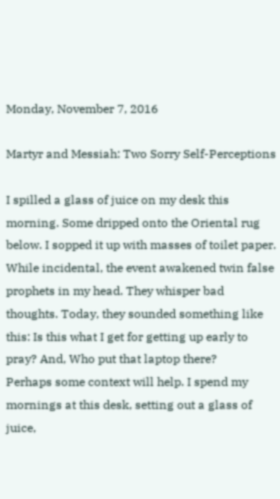Monday, November 7, 2016

Martyr and Messiah: Two Sorry Self-Perceptions

I spilled a glass of juice on my desk this morning. Some dripped onto the Oriental rug below. I sopped it up with masses of toilet paper. While incidental, the event awakened twin false prophets in my head. They whisper bad thoughts. Today, they sounded something like this: Is this what I get for getting up early to pray? And, Who put that laptop there?
Perhaps some context will help. I spend my mornings at this desk, setting out a glass of juice,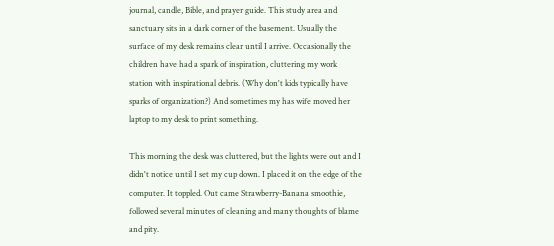journal, candle, Bible, and prayer guide. This study area and sanctuary sits in a dark corner of the basement. Usually the surface of my desk remains clear until I arrive. Occasionally the children have had a spark of inspiration, cluttering my work station with inspirational debris. (Why don't kids typically have sparks of organization?) And sometimes my has wife moved her laptop to my desk to print something.

This morning the desk was cluttered, but the lights were out and I didn't notice until I set my cup down. I placed it on the edge of the computer. It toppled. Out came Strawberry-Banana smoothie, followed several minutes of cleaning and many thoughts of blame and pity.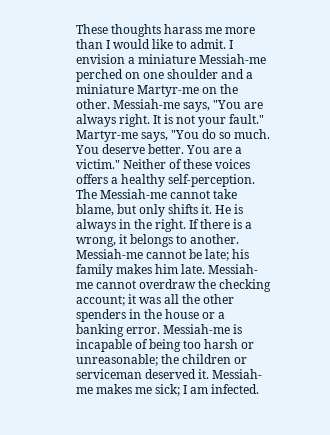These thoughts harass me more than I would like to admit. I envision a miniature Messiah-me perched on one shoulder and a miniature Martyr-me on the other. Messiah-me says, "You are always right. It is not your fault." Martyr-me says, "You do so much. You deserve better. You are a victim." Neither of these voices offers a healthy self-perception.
The Messiah-me cannot take blame, but only shifts it. He is always in the right. If there is a wrong, it belongs to another. Messiah-me cannot be late; his family makes him late. Messiah-me cannot overdraw the checking account; it was all the other spenders in the house or a banking error. Messiah-me is incapable of being too harsh or unreasonable; the children or serviceman deserved it. Messiah-me makes me sick; I am infected.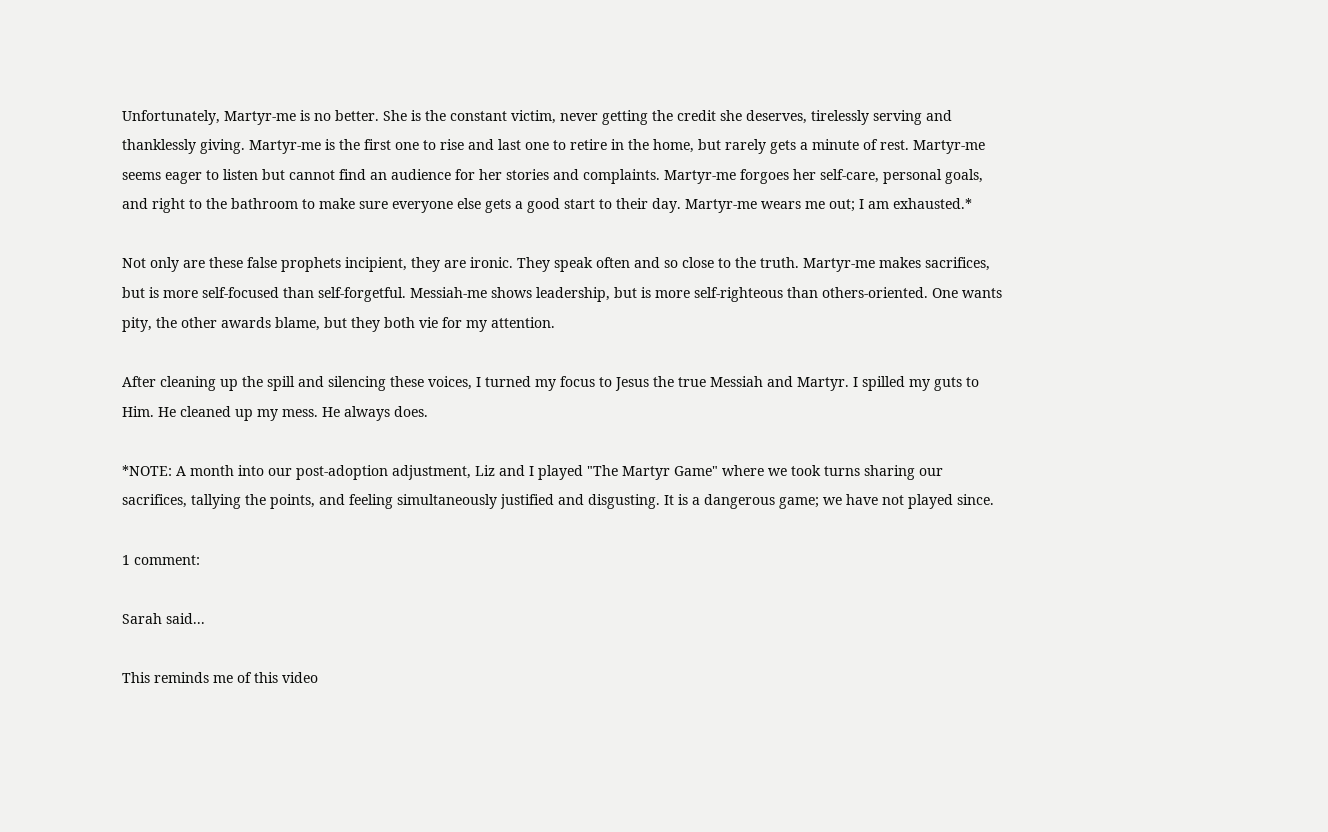Unfortunately, Martyr-me is no better. She is the constant victim, never getting the credit she deserves, tirelessly serving and thanklessly giving. Martyr-me is the first one to rise and last one to retire in the home, but rarely gets a minute of rest. Martyr-me seems eager to listen but cannot find an audience for her stories and complaints. Martyr-me forgoes her self-care, personal goals, and right to the bathroom to make sure everyone else gets a good start to their day. Martyr-me wears me out; I am exhausted.*

Not only are these false prophets incipient, they are ironic. They speak often and so close to the truth. Martyr-me makes sacrifices, but is more self-focused than self-forgetful. Messiah-me shows leadership, but is more self-righteous than others-oriented. One wants pity, the other awards blame, but they both vie for my attention.

After cleaning up the spill and silencing these voices, I turned my focus to Jesus the true Messiah and Martyr. I spilled my guts to Him. He cleaned up my mess. He always does.

*NOTE: A month into our post-adoption adjustment, Liz and I played "The Martyr Game" where we took turns sharing our sacrifices, tallying the points, and feeling simultaneously justified and disgusting. It is a dangerous game; we have not played since.

1 comment:

Sarah said...

This reminds me of this video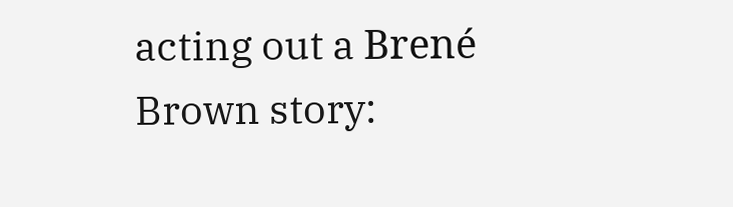acting out a Brené Brown story: